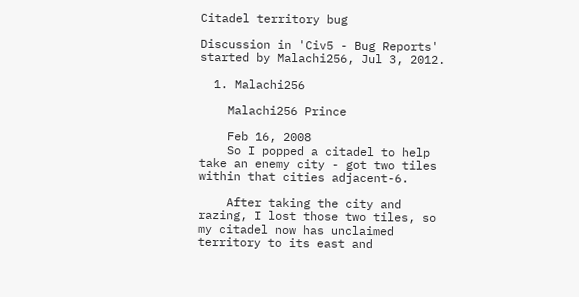Citadel territory bug

Discussion in 'Civ5 - Bug Reports' started by Malachi256, Jul 3, 2012.

  1. Malachi256

    Malachi256 Prince

    Feb 16, 2008
    So I popped a citadel to help take an enemy city - got two tiles within that cities adjacent-6.

    After taking the city and razing, I lost those two tiles, so my citadel now has unclaimed territory to its east and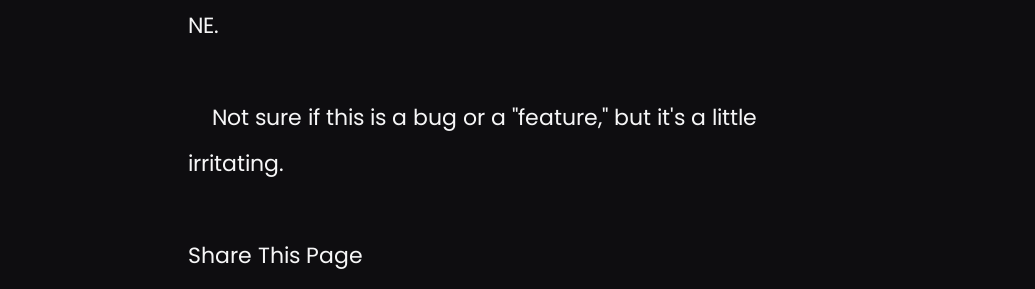NE.

    Not sure if this is a bug or a "feature," but it's a little irritating.

Share This Page